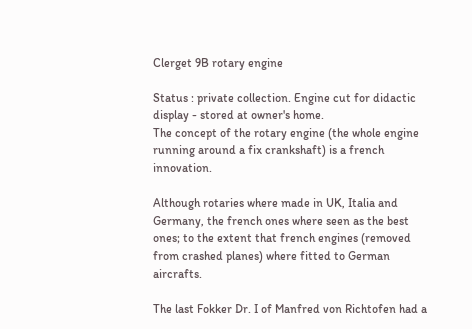Clerget 9B rotary engine

Status : private collection. Engine cut for didactic display - stored at owner's home.
The concept of the rotary engine (the whole engine running around a fix crankshaft) is a french innovation.

Although rotaries where made in UK, Italia and Germany, the french ones where seen as the best ones; to the extent that french engines (removed from crashed planes) where fitted to German aircrafts.

The last Fokker Dr. I of Manfred von Richtofen had a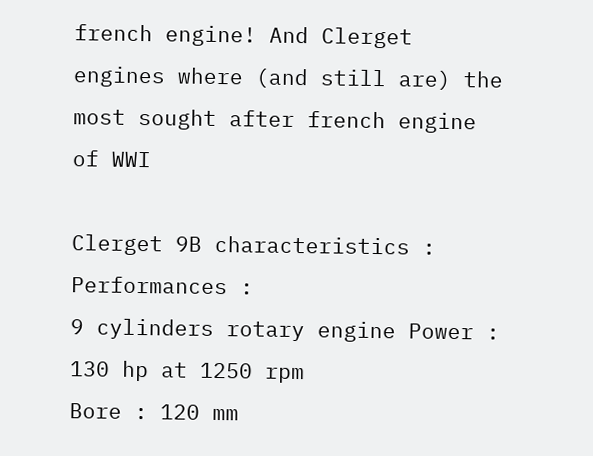french engine! And Clerget engines where (and still are) the most sought after french engine of WWI

Clerget 9B characteristics :
Performances :
9 cylinders rotary engine Power : 130 hp at 1250 rpm
Bore : 120 mm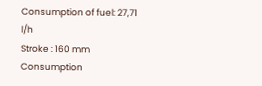Consumption of fuel: 27,71 l/h
Stroke : 160 mm Consumption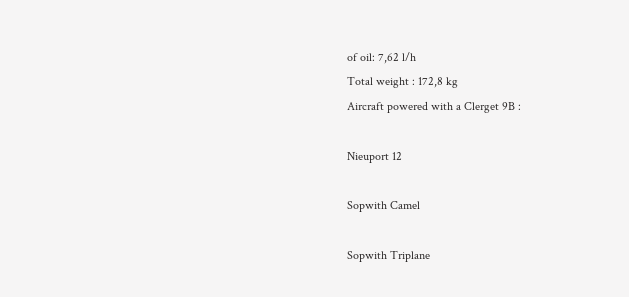of oil: 7,62 l/h
Total weight : 172,8 kg
Aircraft powered with a Clerget 9B :

Nieuport 12

Sopwith Camel

Sopwith Triplane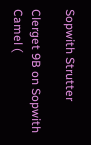Sopwith Strutter

Clerget 9B on Sopwith Camel (